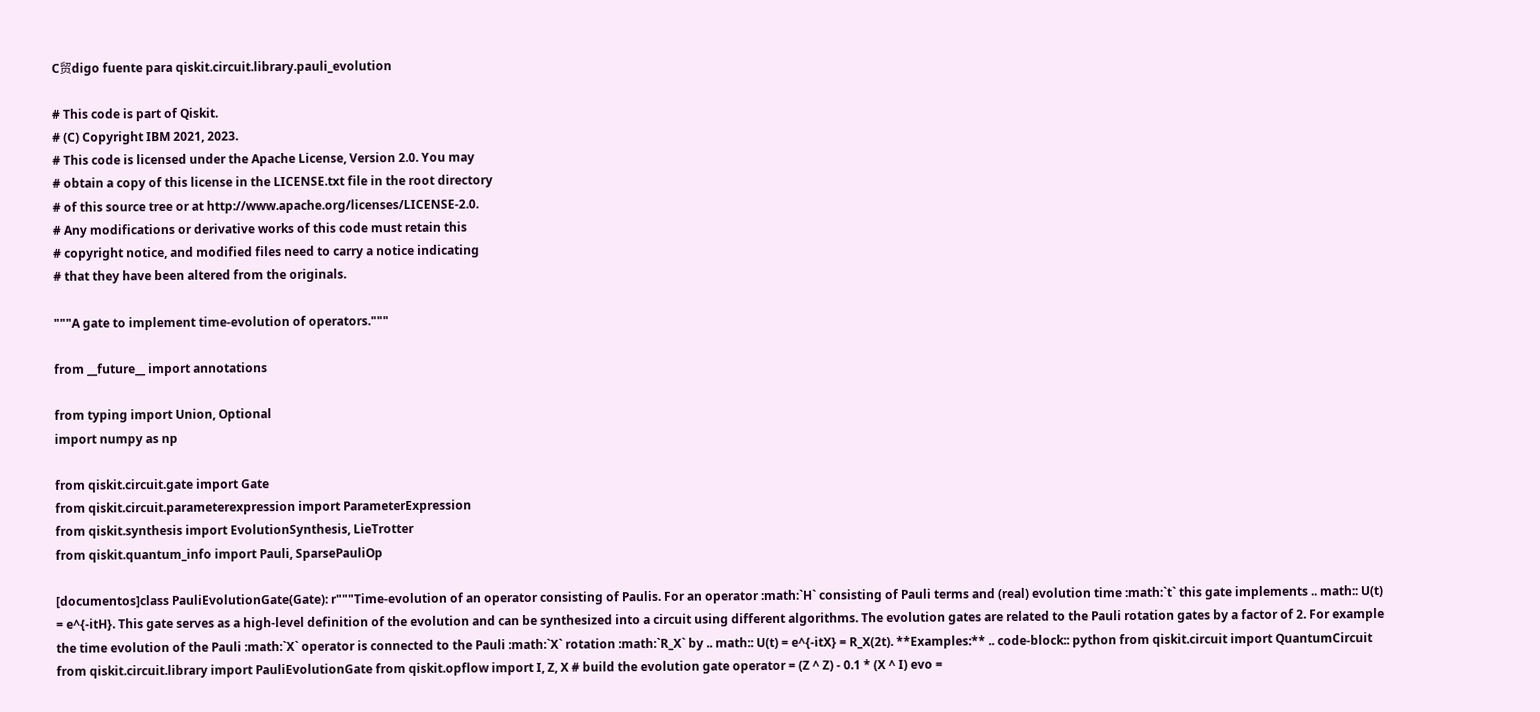C贸digo fuente para qiskit.circuit.library.pauli_evolution

# This code is part of Qiskit.
# (C) Copyright IBM 2021, 2023.
# This code is licensed under the Apache License, Version 2.0. You may
# obtain a copy of this license in the LICENSE.txt file in the root directory
# of this source tree or at http://www.apache.org/licenses/LICENSE-2.0.
# Any modifications or derivative works of this code must retain this
# copyright notice, and modified files need to carry a notice indicating
# that they have been altered from the originals.

"""A gate to implement time-evolution of operators."""

from __future__ import annotations

from typing import Union, Optional
import numpy as np

from qiskit.circuit.gate import Gate
from qiskit.circuit.parameterexpression import ParameterExpression
from qiskit.synthesis import EvolutionSynthesis, LieTrotter
from qiskit.quantum_info import Pauli, SparsePauliOp

[documentos]class PauliEvolutionGate(Gate): r"""Time-evolution of an operator consisting of Paulis. For an operator :math:`H` consisting of Pauli terms and (real) evolution time :math:`t` this gate implements .. math:: U(t) = e^{-itH}. This gate serves as a high-level definition of the evolution and can be synthesized into a circuit using different algorithms. The evolution gates are related to the Pauli rotation gates by a factor of 2. For example the time evolution of the Pauli :math:`X` operator is connected to the Pauli :math:`X` rotation :math:`R_X` by .. math:: U(t) = e^{-itX} = R_X(2t). **Examples:** .. code-block:: python from qiskit.circuit import QuantumCircuit from qiskit.circuit.library import PauliEvolutionGate from qiskit.opflow import I, Z, X # build the evolution gate operator = (Z ^ Z) - 0.1 * (X ^ I) evo =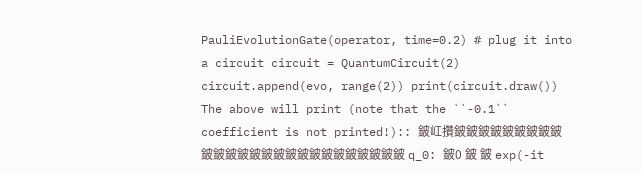PauliEvolutionGate(operator, time=0.2) # plug it into a circuit circuit = QuantumCircuit(2) circuit.append(evo, range(2)) print(circuit.draw()) The above will print (note that the ``-0.1`` coefficient is not printed!):: 鈹屸攢鈹鈹鈹鈹鈹鈹鈹鈹鈹鈹鈹鈹鈹鈹鈹鈹鈹鈹鈹鈹鈹鈹鈹鈹鈹鈹 q_0: 鈹0 鈹 鈹 exp(-it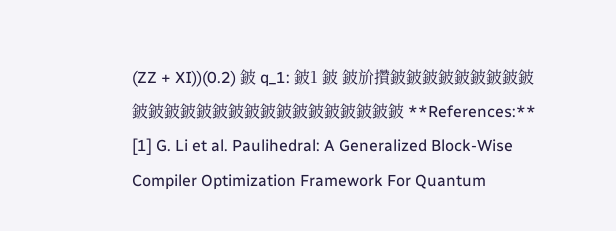(ZZ + XI))(0.2) 鈹 q_1: 鈹1 鈹 鈹斺攢鈹鈹鈹鈹鈹鈹鈹鈹鈹鈹鈹鈹鈹鈹鈹鈹鈹鈹鈹鈹鈹鈹鈹鈹鈹鈹 **References:** [1] G. Li et al. Paulihedral: A Generalized Block-Wise Compiler Optimization Framework For Quantum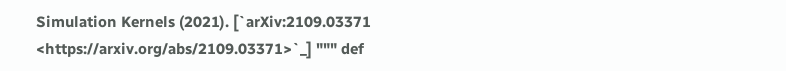Simulation Kernels (2021). [`arXiv:2109.03371 <https://arxiv.org/abs/2109.03371>`_] """ def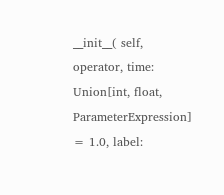__init__( self, operator, time: Union[int, float, ParameterExpression] = 1.0, label: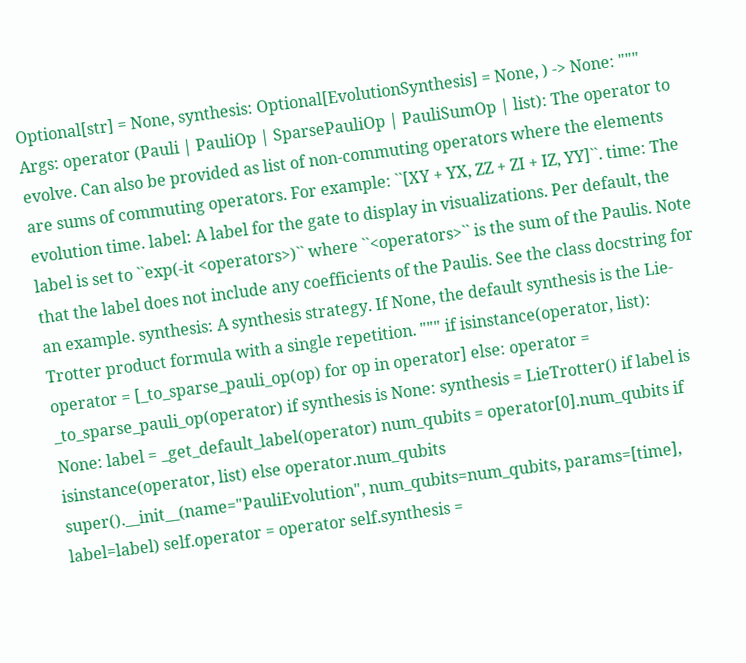Optional[str] = None, synthesis: Optional[EvolutionSynthesis] = None, ) -> None: """ Args: operator (Pauli | PauliOp | SparsePauliOp | PauliSumOp | list): The operator to evolve. Can also be provided as list of non-commuting operators where the elements are sums of commuting operators. For example: ``[XY + YX, ZZ + ZI + IZ, YY]``. time: The evolution time. label: A label for the gate to display in visualizations. Per default, the label is set to ``exp(-it <operators>)`` where ``<operators>`` is the sum of the Paulis. Note that the label does not include any coefficients of the Paulis. See the class docstring for an example. synthesis: A synthesis strategy. If None, the default synthesis is the Lie-Trotter product formula with a single repetition. """ if isinstance(operator, list): operator = [_to_sparse_pauli_op(op) for op in operator] else: operator = _to_sparse_pauli_op(operator) if synthesis is None: synthesis = LieTrotter() if label is None: label = _get_default_label(operator) num_qubits = operator[0].num_qubits if isinstance(operator, list) else operator.num_qubits super().__init__(name="PauliEvolution", num_qubits=num_qubits, params=[time], label=label) self.operator = operator self.synthesis =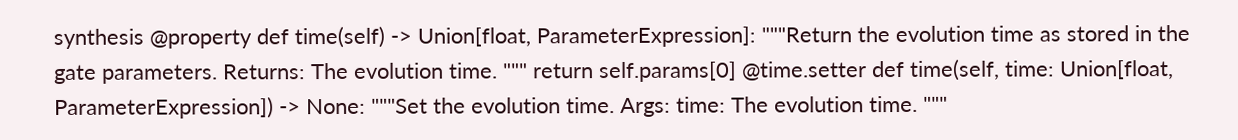synthesis @property def time(self) -> Union[float, ParameterExpression]: """Return the evolution time as stored in the gate parameters. Returns: The evolution time. """ return self.params[0] @time.setter def time(self, time: Union[float, ParameterExpression]) -> None: """Set the evolution time. Args: time: The evolution time. """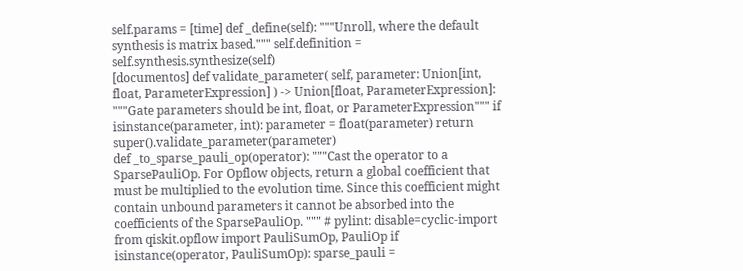self.params = [time] def _define(self): """Unroll, where the default synthesis is matrix based.""" self.definition = self.synthesis.synthesize(self)
[documentos] def validate_parameter( self, parameter: Union[int, float, ParameterExpression] ) -> Union[float, ParameterExpression]: """Gate parameters should be int, float, or ParameterExpression""" if isinstance(parameter, int): parameter = float(parameter) return super().validate_parameter(parameter)
def _to_sparse_pauli_op(operator): """Cast the operator to a SparsePauliOp. For Opflow objects, return a global coefficient that must be multiplied to the evolution time. Since this coefficient might contain unbound parameters it cannot be absorbed into the coefficients of the SparsePauliOp. """ # pylint: disable=cyclic-import from qiskit.opflow import PauliSumOp, PauliOp if isinstance(operator, PauliSumOp): sparse_pauli =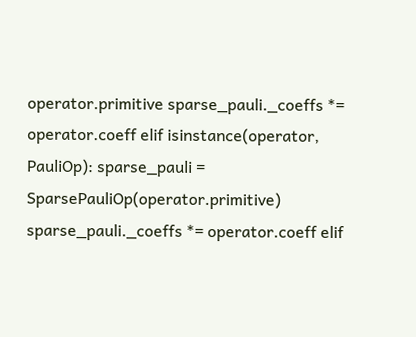operator.primitive sparse_pauli._coeffs *= operator.coeff elif isinstance(operator, PauliOp): sparse_pauli = SparsePauliOp(operator.primitive) sparse_pauli._coeffs *= operator.coeff elif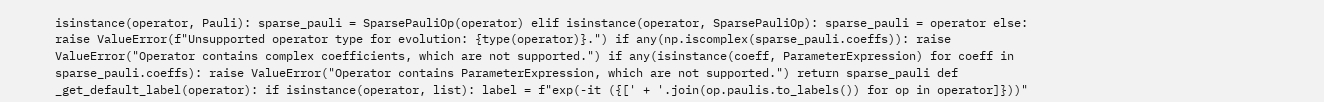isinstance(operator, Pauli): sparse_pauli = SparsePauliOp(operator) elif isinstance(operator, SparsePauliOp): sparse_pauli = operator else: raise ValueError(f"Unsupported operator type for evolution: {type(operator)}.") if any(np.iscomplex(sparse_pauli.coeffs)): raise ValueError("Operator contains complex coefficients, which are not supported.") if any(isinstance(coeff, ParameterExpression) for coeff in sparse_pauli.coeffs): raise ValueError("Operator contains ParameterExpression, which are not supported.") return sparse_pauli def _get_default_label(operator): if isinstance(operator, list): label = f"exp(-it ({[' + '.join(op.paulis.to_labels()) for op in operator]}))"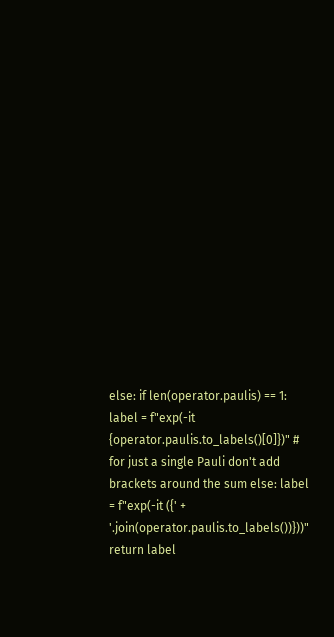else: if len(operator.paulis) == 1: label = f"exp(-it {operator.paulis.to_labels()[0]})" # for just a single Pauli don't add brackets around the sum else: label = f"exp(-it ({' + '.join(operator.paulis.to_labels())}))" return label